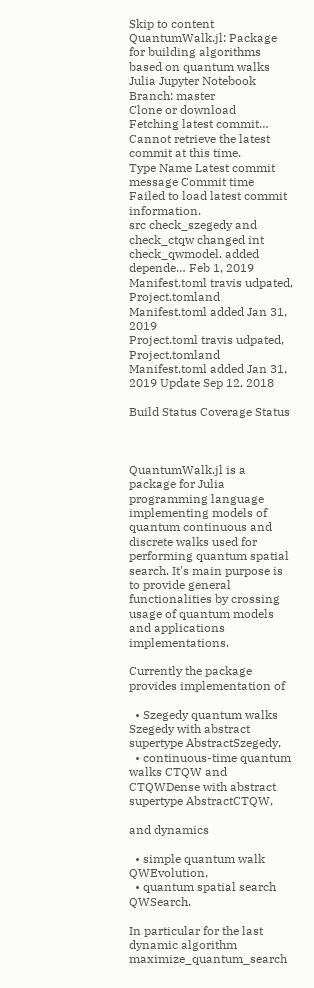Skip to content
QuantumWalk.jl: Package for building algorithms based on quantum walks
Julia Jupyter Notebook
Branch: master
Clone or download
Fetching latest commit…
Cannot retrieve the latest commit at this time.
Type Name Latest commit message Commit time
Failed to load latest commit information.
src check_szegedy and check_ctqw changed int check_qwmodel. added depende… Feb 1, 2019
Manifest.toml travis udpated, Project.tomland Manifest.toml added Jan 31, 2019
Project.toml travis udpated, Project.tomland Manifest.toml added Jan 31, 2019 Update Sep 12, 2018

Build Status Coverage Status



QuantumWalk.jl is a package for Julia programming language implementing models of quantum continuous and discrete walks used for performing quantum spatial search. It's main purpose is to provide general functionalities by crossing usage of quantum models and applications implementations.

Currently the package provides implementation of

  • Szegedy quantum walks Szegedy with abstract supertype AbstractSzegedy,
  • continuous-time quantum walks CTQW and CTQWDense with abstract supertype AbstractCTQW,

and dynamics

  • simple quantum walk QWEvolution,
  • quantum spatial search QWSearch.

In particular for the last dynamic algorithm maximize_quantum_search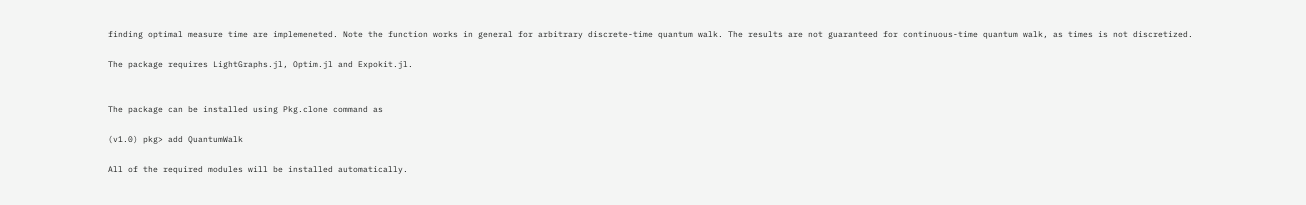finding optimal measure time are implemeneted. Note the function works in general for arbitrary discrete-time quantum walk. The results are not guaranteed for continuous-time quantum walk, as times is not discretized.

The package requires LightGraphs.jl, Optim.jl and Expokit.jl.


The package can be installed using Pkg.clone command as

(v1.0) pkg> add QuantumWalk

All of the required modules will be installed automatically.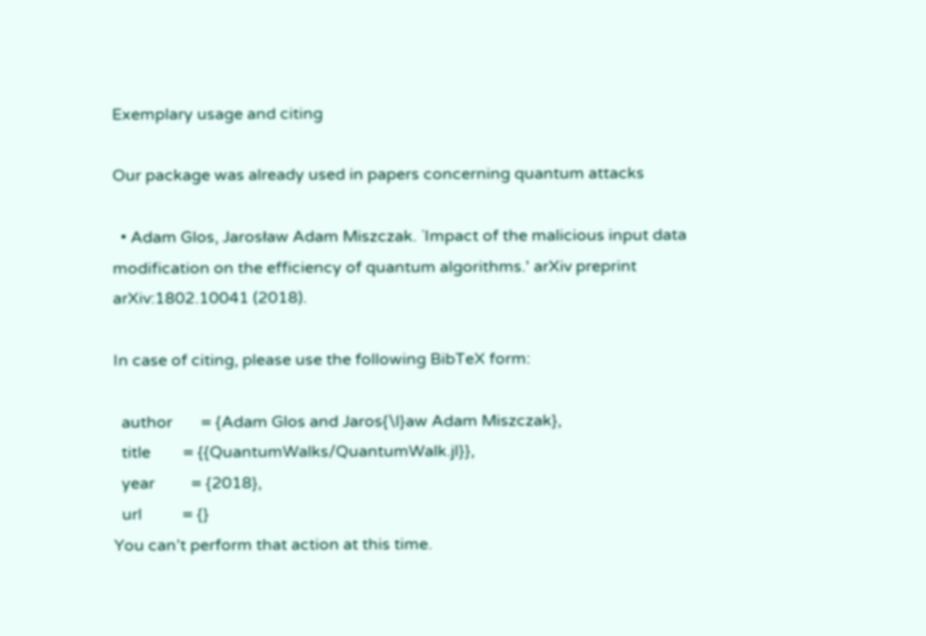Exemplary usage and citing

Our package was already used in papers concerning quantum attacks

  • Adam Glos, Jarosław Adam Miszczak. `Impact of the malicious input data modification on the efficiency of quantum algorithms.' arXiv preprint arXiv:1802.10041 (2018).

In case of citing, please use the following BibTeX form:

  author       = {Adam Glos and Jaros{\l}aw Adam Miszczak},
  title        = {{QuantumWalks/QuantumWalk.jl}},
  year         = {2018},
  url          = {}
You can’t perform that action at this time.